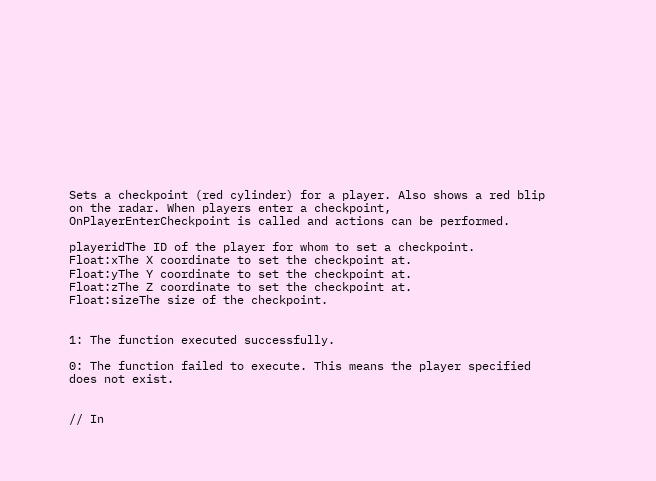Sets a checkpoint (red cylinder) for a player. Also shows a red blip on the radar. When players enter a checkpoint, OnPlayerEnterCheckpoint is called and actions can be performed.

playeridThe ID of the player for whom to set a checkpoint.
Float:xThe X coordinate to set the checkpoint at.
Float:yThe Y coordinate to set the checkpoint at.
Float:zThe Z coordinate to set the checkpoint at.
Float:sizeThe size of the checkpoint.


1: The function executed successfully.

0: The function failed to execute. This means the player specified does not exist.


// In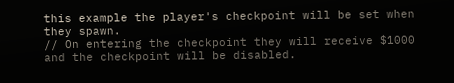this example the player's checkpoint will be set when they spawn.
// On entering the checkpoint they will receive $1000 and the checkpoint will be disabled.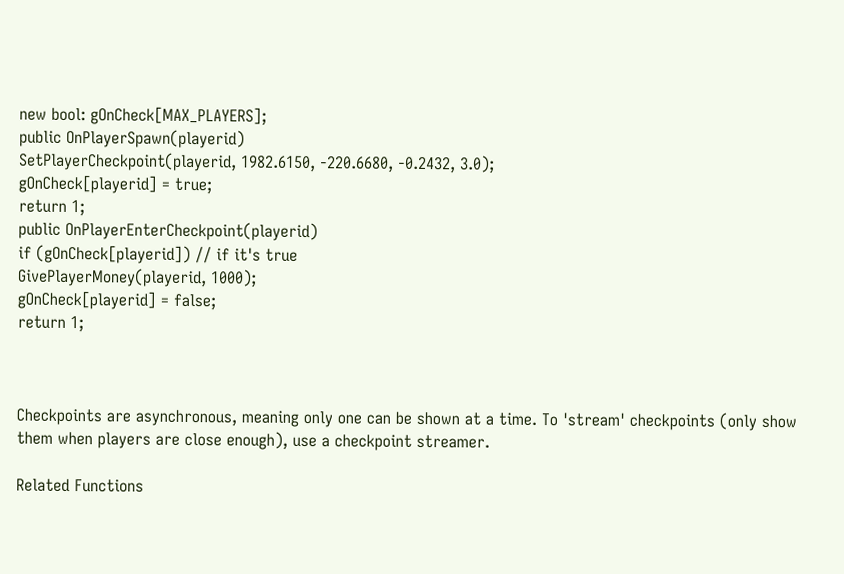new bool: gOnCheck[MAX_PLAYERS];
public OnPlayerSpawn(playerid)
SetPlayerCheckpoint(playerid, 1982.6150, -220.6680, -0.2432, 3.0);
gOnCheck[playerid] = true;
return 1;
public OnPlayerEnterCheckpoint(playerid)
if (gOnCheck[playerid]) // if it's true
GivePlayerMoney(playerid, 1000);
gOnCheck[playerid] = false;
return 1;



Checkpoints are asynchronous, meaning only one can be shown at a time. To 'stream' checkpoints (only show them when players are close enough), use a checkpoint streamer.

Related Functions